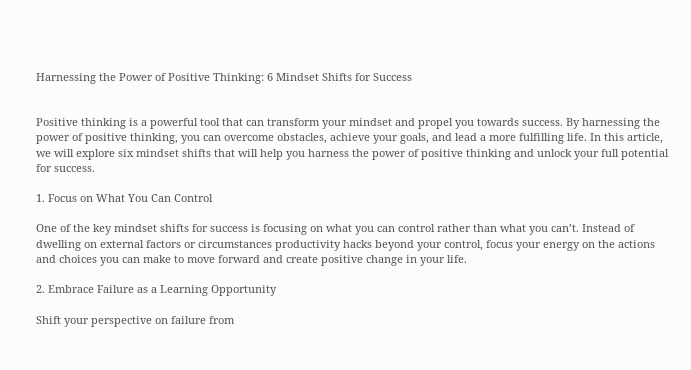Harnessing the Power of Positive Thinking: 6 Mindset Shifts for Success


Positive thinking is a powerful tool that can transform your mindset and propel you towards success. By harnessing the power of positive thinking, you can overcome obstacles, achieve your goals, and lead a more fulfilling life. In this article, we will explore six mindset shifts that will help you harness the power of positive thinking and unlock your full potential for success.

1. Focus on What You Can Control

One of the key mindset shifts for success is focusing on what you can control rather than what you can’t. Instead of dwelling on external factors or circumstances productivity hacks beyond your control, focus your energy on the actions and choices you can make to move forward and create positive change in your life.

2. Embrace Failure as a Learning Opportunity

Shift your perspective on failure from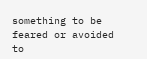something to be feared or avoided to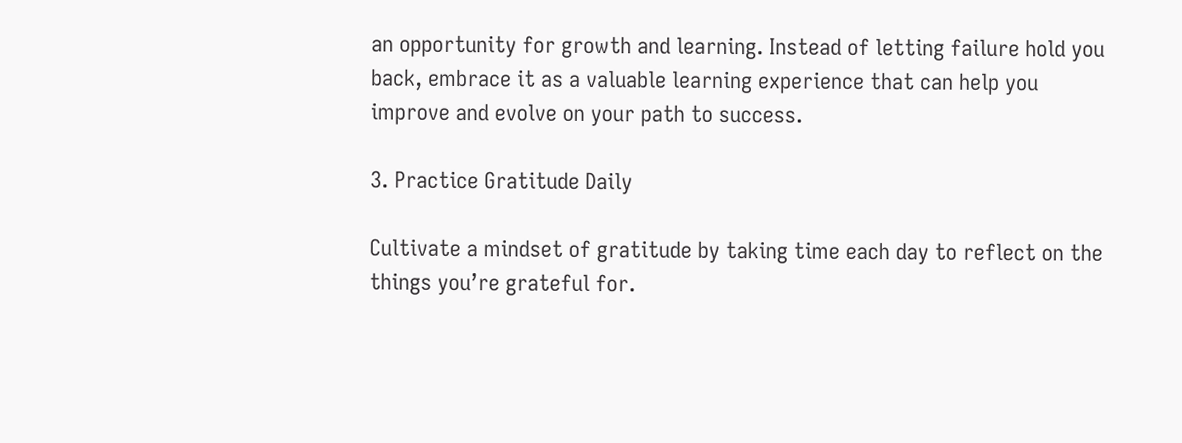an opportunity for growth and learning. Instead of letting failure hold you back, embrace it as a valuable learning experience that can help you improve and evolve on your path to success.

3. Practice Gratitude Daily

Cultivate a mindset of gratitude by taking time each day to reflect on the things you’re grateful for.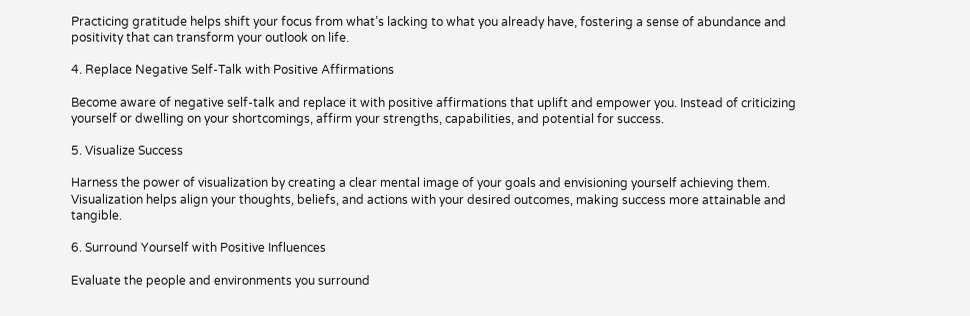Practicing gratitude helps shift your focus from what’s lacking to what you already have, fostering a sense of abundance and positivity that can transform your outlook on life.

4. Replace Negative Self-Talk with Positive Affirmations

Become aware of negative self-talk and replace it with positive affirmations that uplift and empower you. Instead of criticizing yourself or dwelling on your shortcomings, affirm your strengths, capabilities, and potential for success.

5. Visualize Success

Harness the power of visualization by creating a clear mental image of your goals and envisioning yourself achieving them. Visualization helps align your thoughts, beliefs, and actions with your desired outcomes, making success more attainable and tangible.

6. Surround Yourself with Positive Influences

Evaluate the people and environments you surround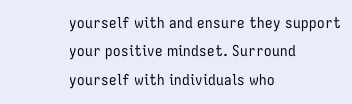yourself with and ensure they support your positive mindset. Surround yourself with individuals who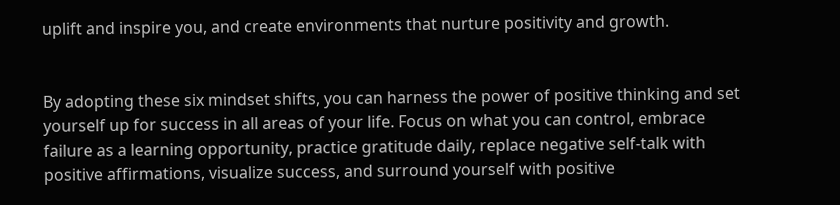uplift and inspire you, and create environments that nurture positivity and growth.


By adopting these six mindset shifts, you can harness the power of positive thinking and set yourself up for success in all areas of your life. Focus on what you can control, embrace failure as a learning opportunity, practice gratitude daily, replace negative self-talk with positive affirmations, visualize success, and surround yourself with positive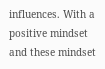influences. With a positive mindset and these mindset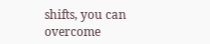shifts, you can overcome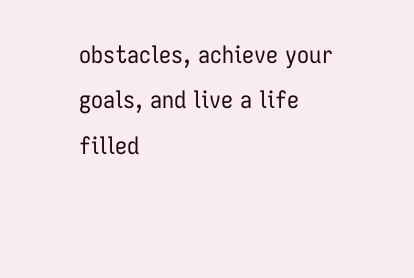obstacles, achieve your goals, and live a life filled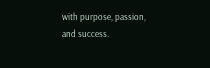with purpose, passion, and success.